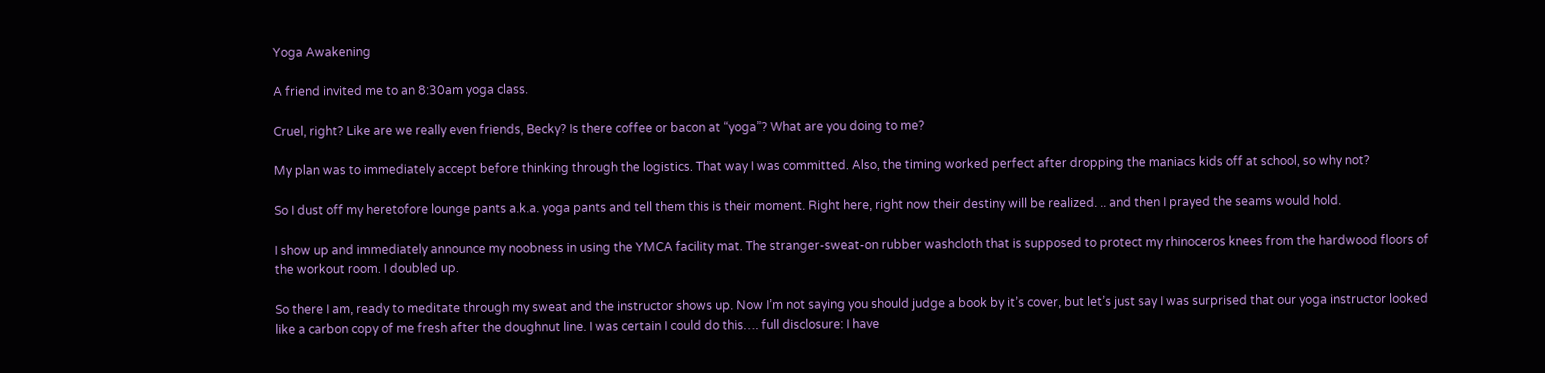Yoga Awakening

A friend invited me to an 8:30am yoga class.

Cruel, right? Like are we really even friends, Becky? Is there coffee or bacon at “yoga”? What are you doing to me?

My plan was to immediately accept before thinking through the logistics. That way I was committed. Also, the timing worked perfect after dropping the maniacs kids off at school, so why not?

So I dust off my heretofore lounge pants a.k.a. yoga pants and tell them this is their moment. Right here, right now their destiny will be realized. .. and then I prayed the seams would hold.

I show up and immediately announce my noobness in using the YMCA facility mat. The stranger-sweat-on rubber washcloth that is supposed to protect my rhinoceros knees from the hardwood floors of the workout room. I doubled up.

So there I am, ready to meditate through my sweat and the instructor shows up. Now I’m not saying you should judge a book by it’s cover, but let’s just say I was surprised that our yoga instructor looked like a carbon copy of me fresh after the doughnut line. I was certain I could do this…. full disclosure: I have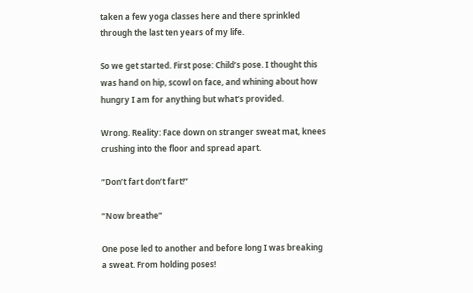taken a few yoga classes here and there sprinkled through the last ten years of my life.

So we get started. First pose: Child’s pose. I thought this was hand on hip, scowl on face, and whining about how hungry I am for anything but what’s provided.

Wrong. Reality: Face down on stranger sweat mat, knees crushing into the floor and spread apart.

“Don’t fart don’t fart!”

“Now breathe”

One pose led to another and before long I was breaking a sweat. From holding poses!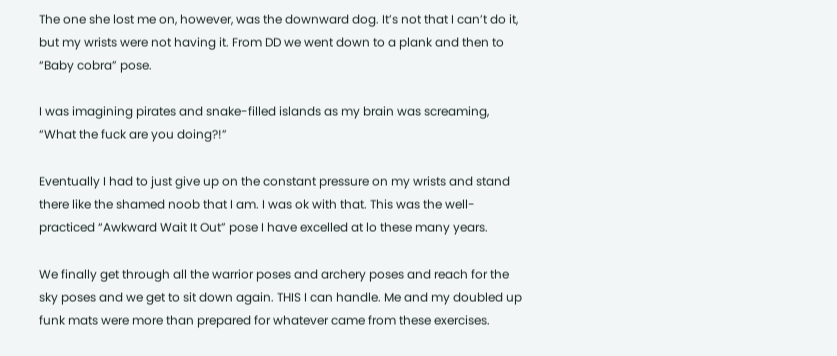The one she lost me on, however, was the downward dog. It’s not that I can’t do it, but my wrists were not having it. From DD we went down to a plank and then to “Baby cobra” pose.

I was imagining pirates and snake-filled islands as my brain was screaming, “What the fuck are you doing?!”

Eventually I had to just give up on the constant pressure on my wrists and stand there like the shamed noob that I am. I was ok with that. This was the well-practiced “Awkward Wait It Out” pose I have excelled at lo these many years.

We finally get through all the warrior poses and archery poses and reach for the sky poses and we get to sit down again. THIS I can handle. Me and my doubled up funk mats were more than prepared for whatever came from these exercises.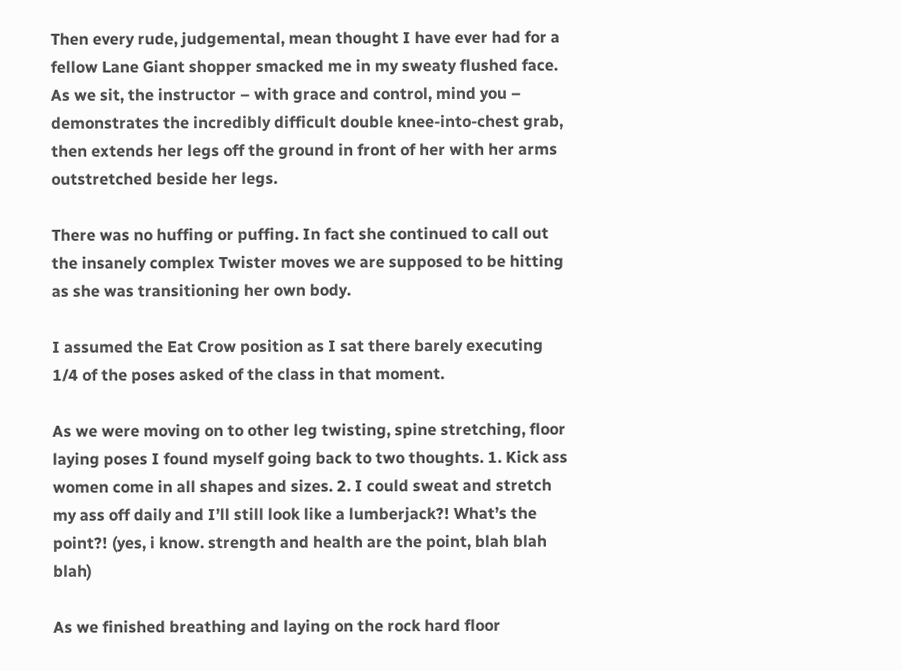Then every rude, judgemental, mean thought I have ever had for a fellow Lane Giant shopper smacked me in my sweaty flushed face. As we sit, the instructor – with grace and control, mind you – demonstrates the incredibly difficult double knee-into-chest grab, then extends her legs off the ground in front of her with her arms outstretched beside her legs.

There was no huffing or puffing. In fact she continued to call out the insanely complex Twister moves we are supposed to be hitting as she was transitioning her own body.

I assumed the Eat Crow position as I sat there barely executing 1/4 of the poses asked of the class in that moment.

As we were moving on to other leg twisting, spine stretching, floor laying poses I found myself going back to two thoughts. 1. Kick ass women come in all shapes and sizes. 2. I could sweat and stretch my ass off daily and I’ll still look like a lumberjack?! What’s the point?! (yes, i know. strength and health are the point, blah blah blah)

As we finished breathing and laying on the rock hard floor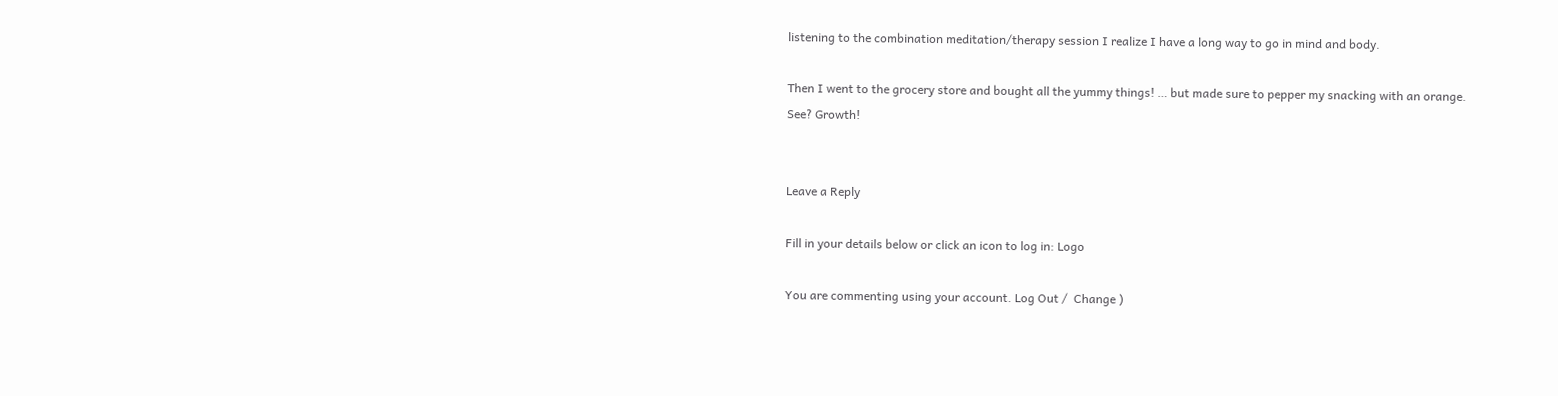listening to the combination meditation/therapy session I realize I have a long way to go in mind and body.

Then I went to the grocery store and bought all the yummy things! … but made sure to pepper my snacking with an orange. See? Growth!


Leave a Reply

Fill in your details below or click an icon to log in: Logo

You are commenting using your account. Log Out /  Change )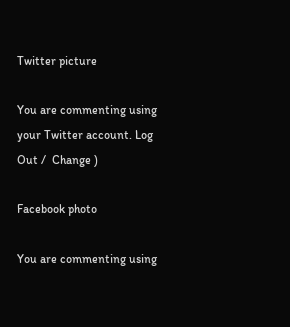Twitter picture

You are commenting using your Twitter account. Log Out /  Change )

Facebook photo

You are commenting using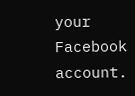your Facebook account.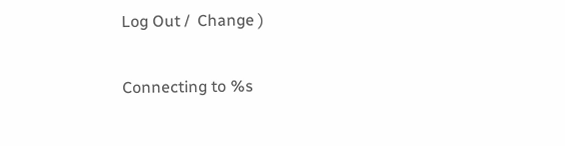Log Out /  Change )

Connecting to %s